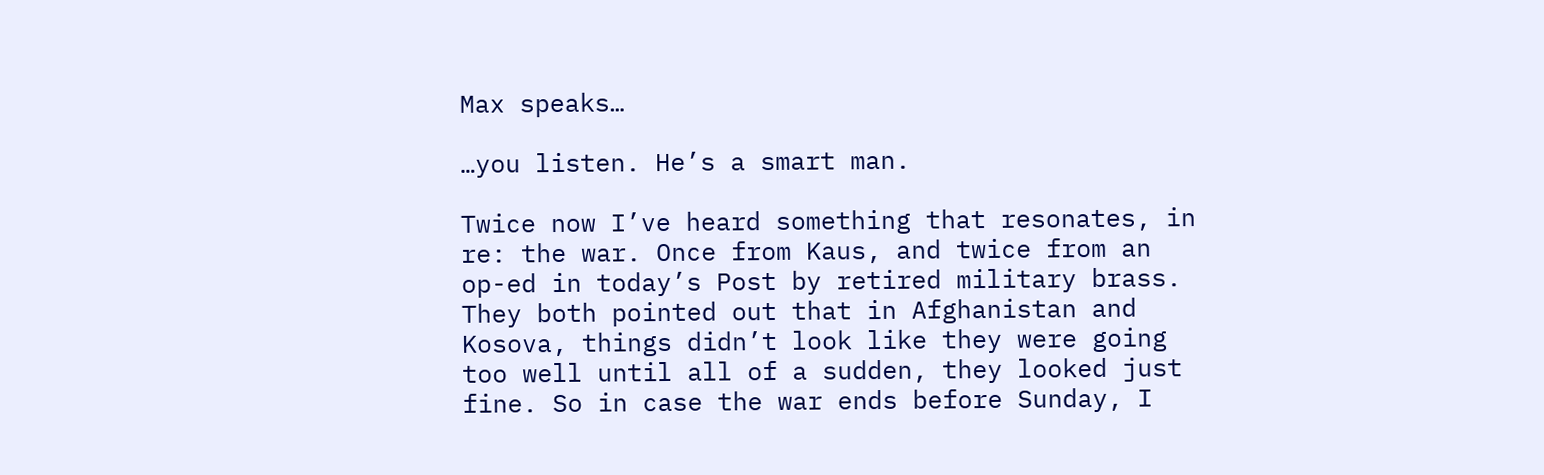Max speaks…

…you listen. He’s a smart man.

Twice now I’ve heard something that resonates, in re: the war. Once from Kaus, and twice from an op-ed in today’s Post by retired military brass. They both pointed out that in Afghanistan and Kosova, things didn’t look like they were going too well until all of a sudden, they looked just fine. So in case the war ends before Sunday, I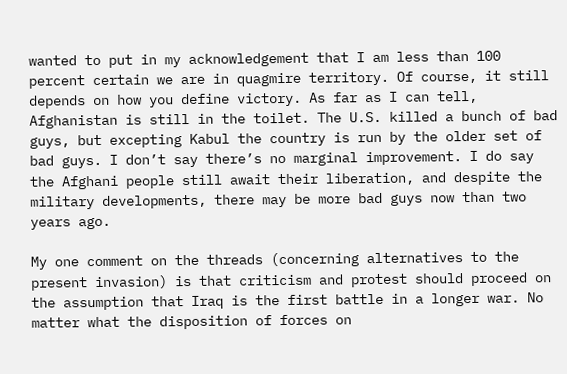wanted to put in my acknowledgement that I am less than 100 percent certain we are in quagmire territory. Of course, it still depends on how you define victory. As far as I can tell, Afghanistan is still in the toilet. The U.S. killed a bunch of bad guys, but excepting Kabul the country is run by the older set of bad guys. I don’t say there’s no marginal improvement. I do say the Afghani people still await their liberation, and despite the military developments, there may be more bad guys now than two years ago.

My one comment on the threads (concerning alternatives to the present invasion) is that criticism and protest should proceed on the assumption that Iraq is the first battle in a longer war. No matter what the disposition of forces on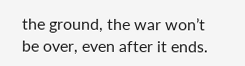the ground, the war won’t be over, even after it ends.